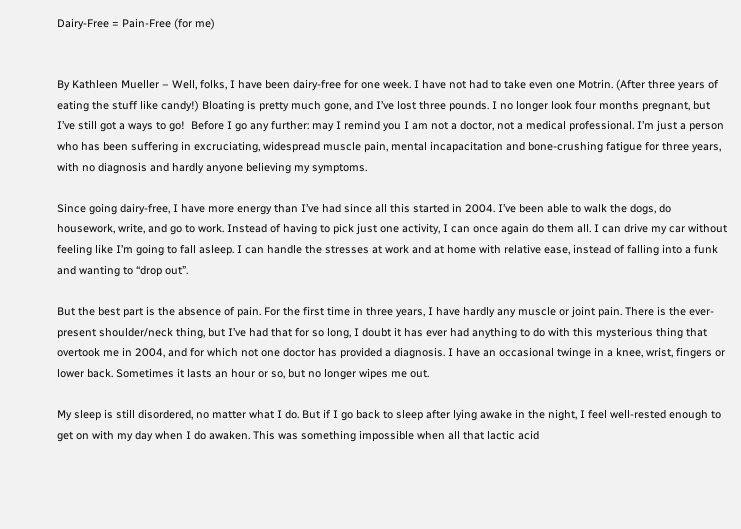Dairy-Free = Pain-Free (for me)


By Kathleen Mueller – Well, folks, I have been dairy-free for one week. I have not had to take even one Motrin. (After three years of eating the stuff like candy!) Bloating is pretty much gone, and I’ve lost three pounds. I no longer look four months pregnant, but I’ve still got a ways to go!  Before I go any further: may I remind you I am not a doctor, not a medical professional. I’m just a person who has been suffering in excruciating, widespread muscle pain, mental incapacitation and bone-crushing fatigue for three years, with no diagnosis and hardly anyone believing my symptoms.

Since going dairy-free, I have more energy than I’ve had since all this started in 2004. I’ve been able to walk the dogs, do housework, write, and go to work. Instead of having to pick just one activity, I can once again do them all. I can drive my car without feeling like I’m going to fall asleep. I can handle the stresses at work and at home with relative ease, instead of falling into a funk and wanting to “drop out”.

But the best part is the absence of pain. For the first time in three years, I have hardly any muscle or joint pain. There is the ever-present shoulder/neck thing, but I’ve had that for so long, I doubt it has ever had anything to do with this mysterious thing that overtook me in 2004, and for which not one doctor has provided a diagnosis. I have an occasional twinge in a knee, wrist, fingers or lower back. Sometimes it lasts an hour or so, but no longer wipes me out.

My sleep is still disordered, no matter what I do. But if I go back to sleep after lying awake in the night, I feel well-rested enough to get on with my day when I do awaken. This was something impossible when all that lactic acid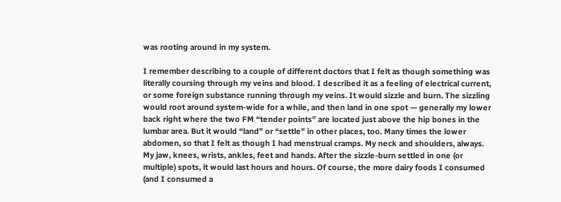was rooting around in my system.

I remember describing to a couple of different doctors that I felt as though something was literally coursing through my veins and blood. I described it as a feeling of electrical current, or some foreign substance running through my veins. It would sizzle and burn. The sizzling would root around system-wide for a while, and then land in one spot — generally my lower back right where the two FM “tender points” are located just above the hip bones in the lumbar area. But it would “land” or “settle” in other places, too. Many times the lower abdomen, so that I felt as though I had menstrual cramps. My neck and shoulders, always. My jaw, knees, wrists, ankles, feet and hands. After the sizzle-burn settled in one (or multiple) spots, it would last hours and hours. Of course, the more dairy foods I consumed (and I consumed a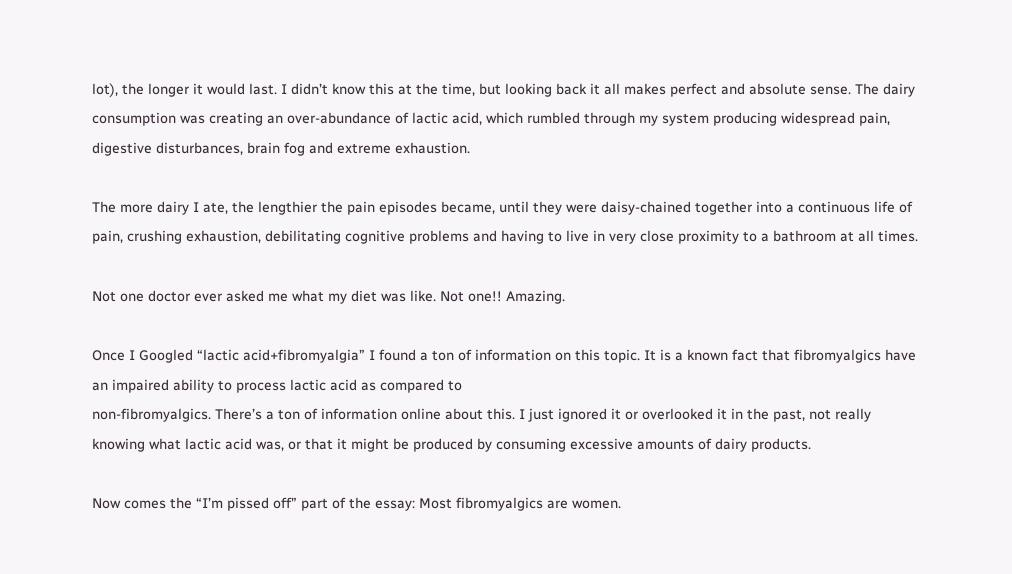lot), the longer it would last. I didn’t know this at the time, but looking back it all makes perfect and absolute sense. The dairy consumption was creating an over-abundance of lactic acid, which rumbled through my system producing widespread pain, digestive disturbances, brain fog and extreme exhaustion.

The more dairy I ate, the lengthier the pain episodes became, until they were daisy-chained together into a continuous life of pain, crushing exhaustion, debilitating cognitive problems and having to live in very close proximity to a bathroom at all times.

Not one doctor ever asked me what my diet was like. Not one!! Amazing.

Once I Googled “lactic acid+fibromyalgia” I found a ton of information on this topic. It is a known fact that fibromyalgics have an impaired ability to process lactic acid as compared to
non-fibromyalgics. There’s a ton of information online about this. I just ignored it or overlooked it in the past, not really knowing what lactic acid was, or that it might be produced by consuming excessive amounts of dairy products.

Now comes the “I’m pissed off” part of the essay: Most fibromyalgics are women.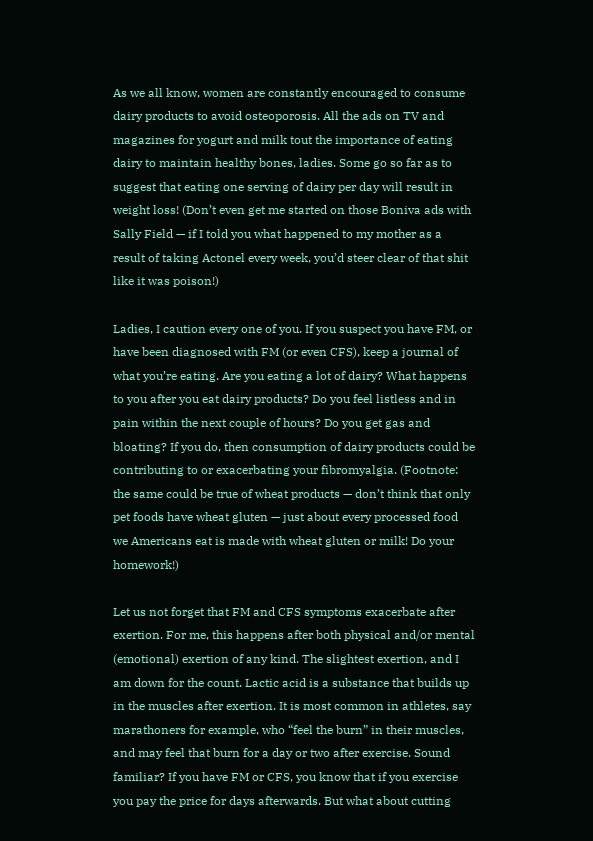As we all know, women are constantly encouraged to consume dairy products to avoid osteoporosis. All the ads on TV and magazines for yogurt and milk tout the importance of eating dairy to maintain healthy bones, ladies. Some go so far as to suggest that eating one serving of dairy per day will result in weight loss! (Don’t even get me started on those Boniva ads with Sally Field — if I told you what happened to my mother as a result of taking Actonel every week, you’d steer clear of that shit like it was poison!)

Ladies, I caution every one of you. If you suspect you have FM, or have been diagnosed with FM (or even CFS), keep a journal of what you’re eating. Are you eating a lot of dairy? What happens to you after you eat dairy products? Do you feel listless and in pain within the next couple of hours? Do you get gas and bloating? If you do, then consumption of dairy products could be contributing to or exacerbating your fibromyalgia. (Footnote: the same could be true of wheat products — don’t think that only pet foods have wheat gluten — just about every processed food we Americans eat is made with wheat gluten or milk! Do your homework!)

Let us not forget that FM and CFS symptoms exacerbate after exertion. For me, this happens after both physical and/or mental (emotional) exertion of any kind. The slightest exertion, and I am down for the count. Lactic acid is a substance that builds up in the muscles after exertion. It is most common in athletes, say marathoners for example, who “feel the burn” in their muscles, and may feel that burn for a day or two after exercise. Sound familiar? If you have FM or CFS, you know that if you exercise you pay the price for days afterwards. But what about cutting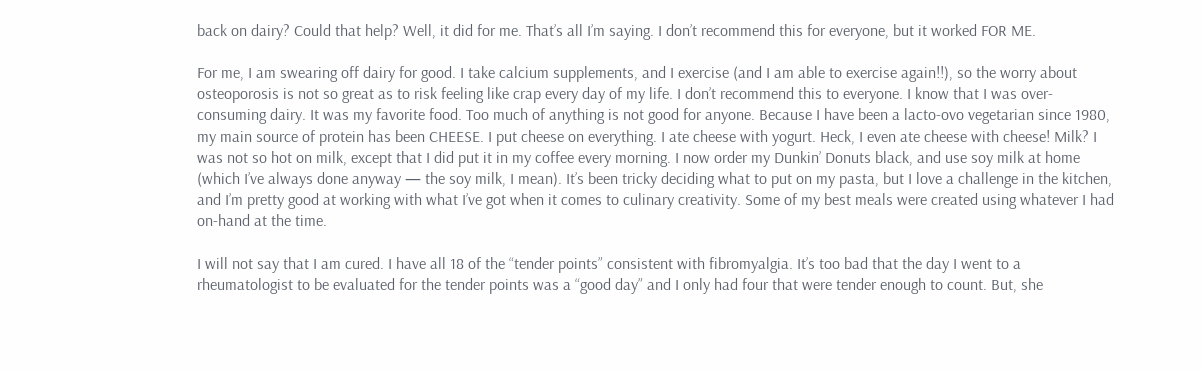back on dairy? Could that help? Well, it did for me. That’s all I’m saying. I don’t recommend this for everyone, but it worked FOR ME.

For me, I am swearing off dairy for good. I take calcium supplements, and I exercise (and I am able to exercise again!!), so the worry about osteoporosis is not so great as to risk feeling like crap every day of my life. I don’t recommend this to everyone. I know that I was over-consuming dairy. It was my favorite food. Too much of anything is not good for anyone. Because I have been a lacto-ovo vegetarian since 1980, my main source of protein has been CHEESE. I put cheese on everything. I ate cheese with yogurt. Heck, I even ate cheese with cheese! Milk? I was not so hot on milk, except that I did put it in my coffee every morning. I now order my Dunkin’ Donuts black, and use soy milk at home (which I’ve always done anyway — the soy milk, I mean). It’s been tricky deciding what to put on my pasta, but I love a challenge in the kitchen, and I’m pretty good at working with what I’ve got when it comes to culinary creativity. Some of my best meals were created using whatever I had on-hand at the time.

I will not say that I am cured. I have all 18 of the “tender points” consistent with fibromyalgia. It’s too bad that the day I went to a rheumatologist to be evaluated for the tender points was a “good day” and I only had four that were tender enough to count. But, she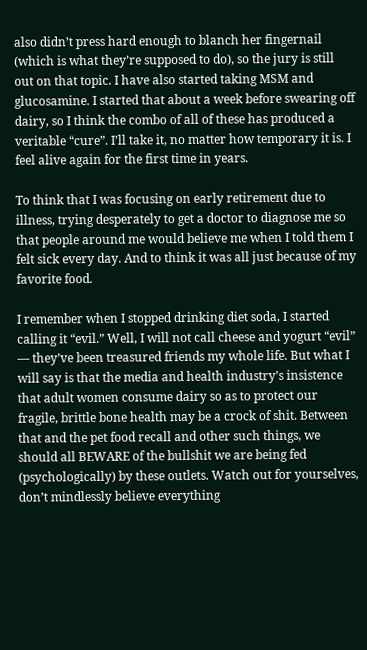also didn’t press hard enough to blanch her fingernail (which is what they’re supposed to do), so the jury is still out on that topic. I have also started taking MSM and glucosamine. I started that about a week before swearing off dairy, so I think the combo of all of these has produced a veritable “cure”. I’ll take it, no matter how temporary it is. I feel alive again for the first time in years.

To think that I was focusing on early retirement due to illness, trying desperately to get a doctor to diagnose me so that people around me would believe me when I told them I felt sick every day. And to think it was all just because of my favorite food.

I remember when I stopped drinking diet soda, I started calling it “evil.” Well, I will not call cheese and yogurt “evil” — they’ve been treasured friends my whole life. But what I will say is that the media and health industry’s insistence that adult women consume dairy so as to protect our fragile, brittle bone health may be a crock of shit. Between that and the pet food recall and other such things, we should all BEWARE of the bullshit we are being fed (psychologically) by these outlets. Watch out for yourselves, don’t mindlessly believe everything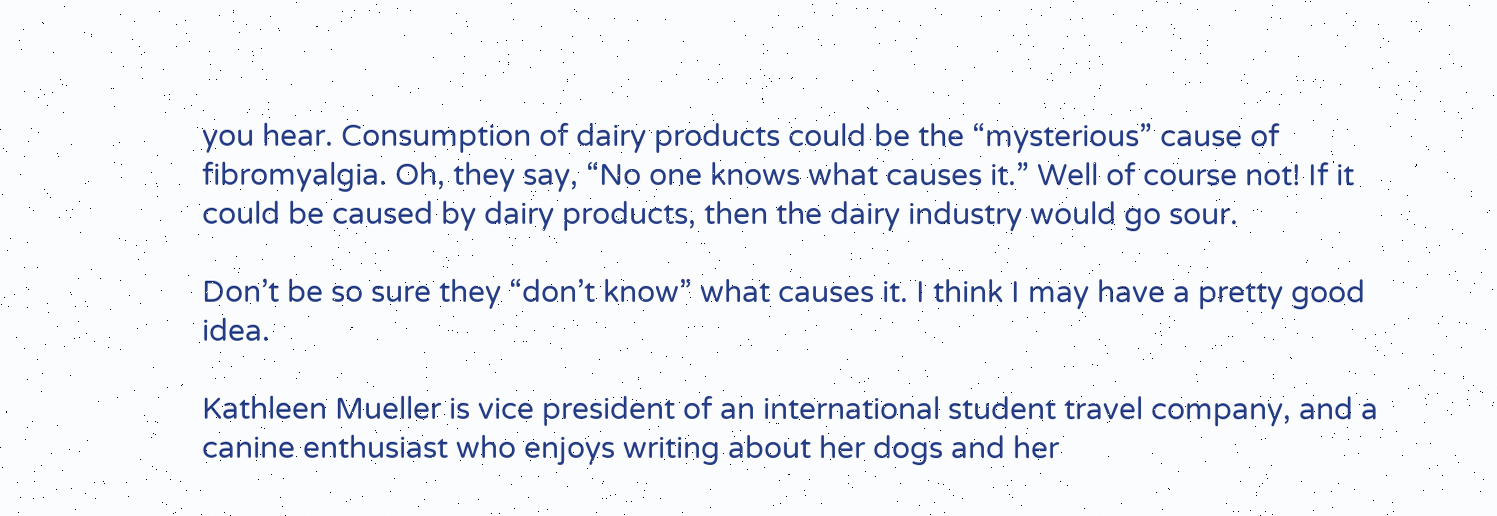you hear. Consumption of dairy products could be the “mysterious” cause of fibromyalgia. Oh, they say, “No one knows what causes it.” Well of course not! If it could be caused by dairy products, then the dairy industry would go sour.

Don’t be so sure they “don’t know” what causes it. I think I may have a pretty good idea.

Kathleen Mueller is vice president of an international student travel company, and a canine enthusiast who enjoys writing about her dogs and her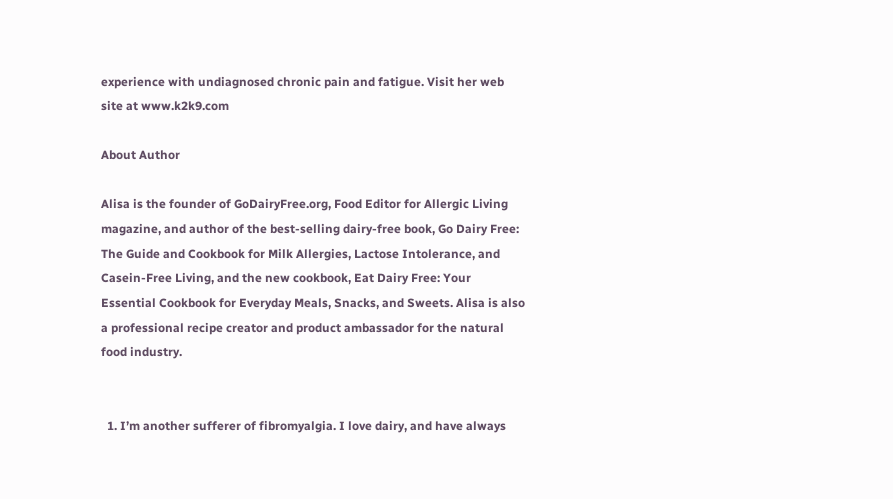experience with undiagnosed chronic pain and fatigue. Visit her web site at www.k2k9.com

About Author

Alisa is the founder of GoDairyFree.org, Food Editor for Allergic Living magazine, and author of the best-selling dairy-free book, Go Dairy Free: The Guide and Cookbook for Milk Allergies, Lactose Intolerance, and Casein-Free Living, and the new cookbook, Eat Dairy Free: Your Essential Cookbook for Everyday Meals, Snacks, and Sweets. Alisa is also a professional recipe creator and product ambassador for the natural food industry.


  1. I’m another sufferer of fibromyalgia. I love dairy, and have always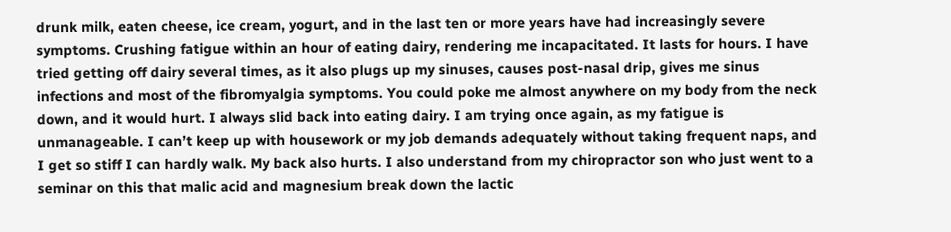drunk milk, eaten cheese, ice cream, yogurt, and in the last ten or more years have had increasingly severe symptoms. Crushing fatigue within an hour of eating dairy, rendering me incapacitated. It lasts for hours. I have tried getting off dairy several times, as it also plugs up my sinuses, causes post-nasal drip, gives me sinus infections and most of the fibromyalgia symptoms. You could poke me almost anywhere on my body from the neck down, and it would hurt. I always slid back into eating dairy. I am trying once again, as my fatigue is unmanageable. I can’t keep up with housework or my job demands adequately without taking frequent naps, and I get so stiff I can hardly walk. My back also hurts. I also understand from my chiropractor son who just went to a seminar on this that malic acid and magnesium break down the lactic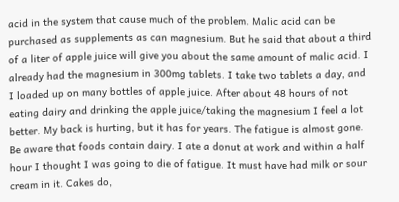acid in the system that cause much of the problem. Malic acid can be purchased as supplements as can magnesium. But he said that about a third of a liter of apple juice will give you about the same amount of malic acid. I already had the magnesium in 300mg tablets. I take two tablets a day, and I loaded up on many bottles of apple juice. After about 48 hours of not eating dairy and drinking the apple juice/taking the magnesium I feel a lot better. My back is hurting, but it has for years. The fatigue is almost gone. Be aware that foods contain dairy. I ate a donut at work and within a half hour I thought I was going to die of fatigue. It must have had milk or sour cream in it. Cakes do,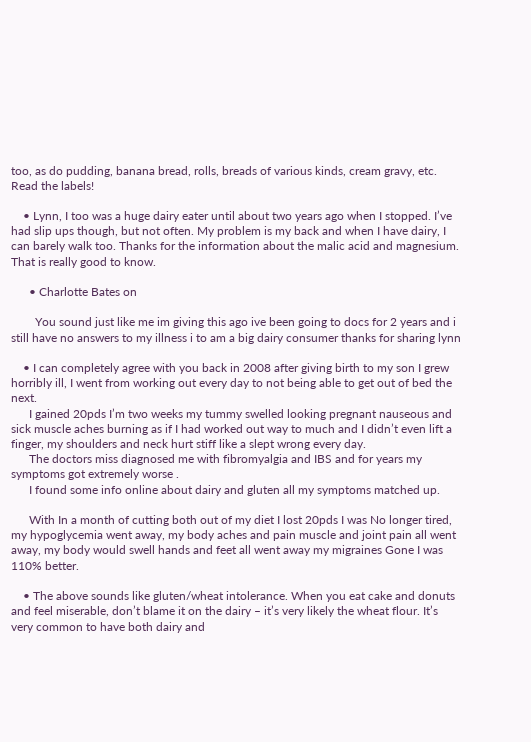too, as do pudding, banana bread, rolls, breads of various kinds, cream gravy, etc. Read the labels!

    • Lynn, I too was a huge dairy eater until about two years ago when I stopped. I’ve had slip ups though, but not often. My problem is my back and when I have dairy, I can barely walk too. Thanks for the information about the malic acid and magnesium. That is really good to know.

      • Charlotte Bates on

        You sound just like me im giving this ago ive been going to docs for 2 years and i still have no answers to my illness i to am a big dairy consumer thanks for sharing lynn

    • I can completely agree with you back in 2008 after giving birth to my son I grew horribly ill, I went from working out every day to not being able to get out of bed the next.
      I gained 20pds I’m two weeks my tummy swelled looking pregnant nauseous and sick muscle aches burning as if I had worked out way to much and I didn’t even lift a finger, my shoulders and neck hurt stiff like a slept wrong every day.
      The doctors miss diagnosed me with fibromyalgia and IBS and for years my symptoms got extremely worse .
      I found some info online about dairy and gluten all my symptoms matched up.

      With In a month of cutting both out of my diet I lost 20pds I was No longer tired, my hypoglycemia went away, my body aches and pain muscle and joint pain all went away, my body would swell hands and feet all went away my migraines Gone I was 110% better.

    • The above sounds like gluten/wheat intolerance. When you eat cake and donuts and feel miserable, don’t blame it on the dairy – it’s very likely the wheat flour. It’s very common to have both dairy and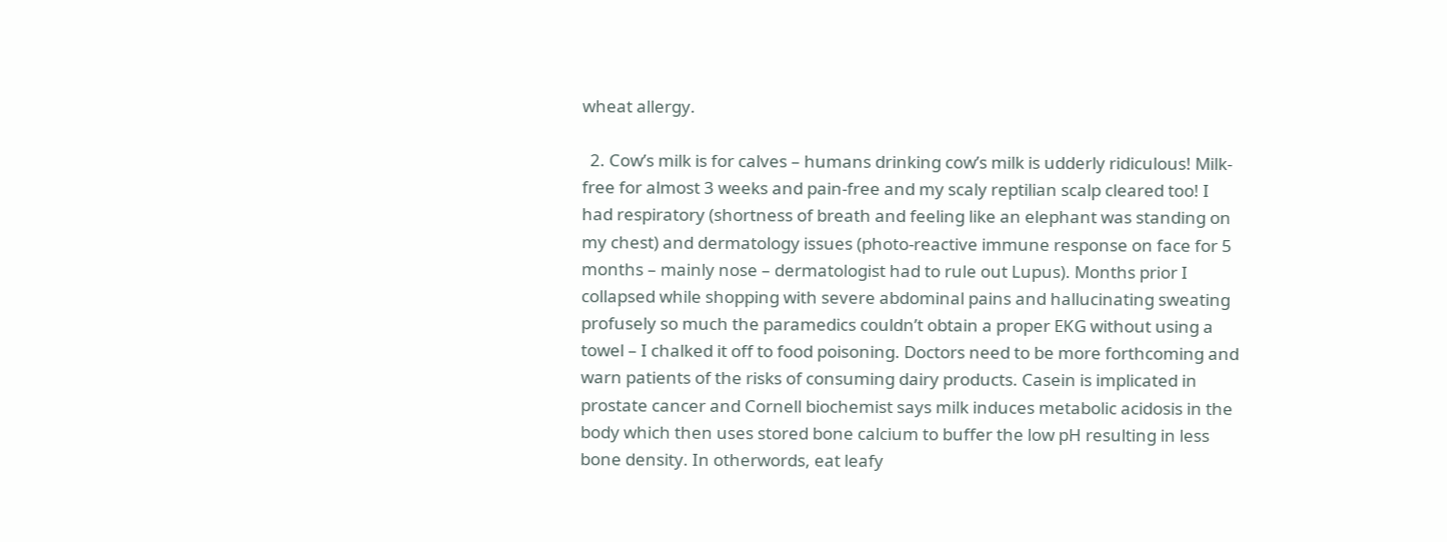wheat allergy.

  2. Cow’s milk is for calves – humans drinking cow’s milk is udderly ridiculous! Milk-free for almost 3 weeks and pain-free and my scaly reptilian scalp cleared too! I had respiratory (shortness of breath and feeling like an elephant was standing on my chest) and dermatology issues (photo-reactive immune response on face for 5 months – mainly nose – dermatologist had to rule out Lupus). Months prior I collapsed while shopping with severe abdominal pains and hallucinating sweating profusely so much the paramedics couldn’t obtain a proper EKG without using a towel – I chalked it off to food poisoning. Doctors need to be more forthcoming and warn patients of the risks of consuming dairy products. Casein is implicated in prostate cancer and Cornell biochemist says milk induces metabolic acidosis in the body which then uses stored bone calcium to buffer the low pH resulting in less bone density. In otherwords, eat leafy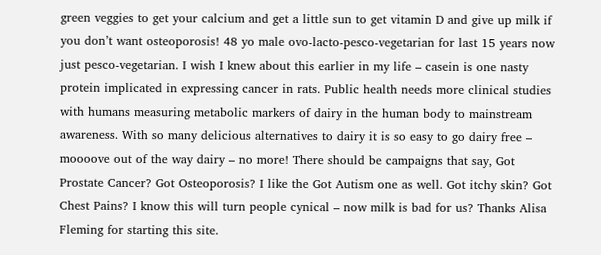green veggies to get your calcium and get a little sun to get vitamin D and give up milk if you don’t want osteoporosis! 48 yo male ovo-lacto-pesco-vegetarian for last 15 years now just pesco-vegetarian. I wish I knew about this earlier in my life – casein is one nasty protein implicated in expressing cancer in rats. Public health needs more clinical studies with humans measuring metabolic markers of dairy in the human body to mainstream awareness. With so many delicious alternatives to dairy it is so easy to go dairy free – moooove out of the way dairy – no more! There should be campaigns that say, Got Prostate Cancer? Got Osteoporosis? I like the Got Autism one as well. Got itchy skin? Got Chest Pains? I know this will turn people cynical – now milk is bad for us? Thanks Alisa Fleming for starting this site.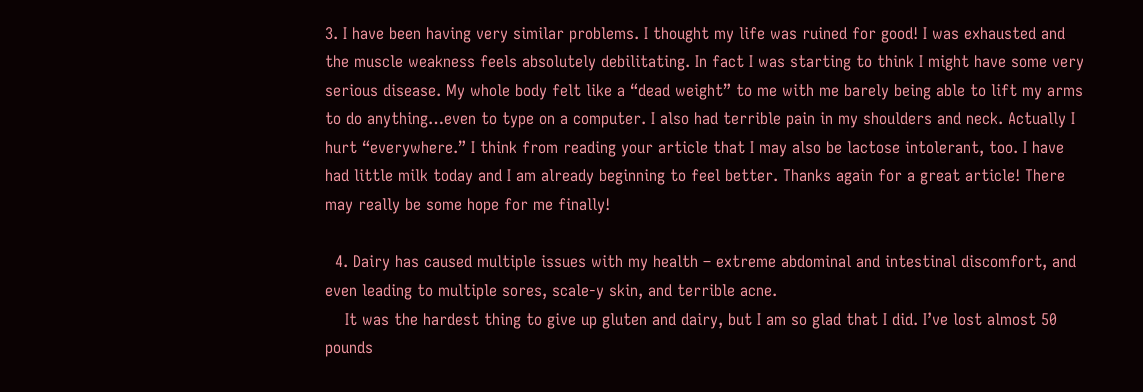3. I have been having very similar problems. I thought my life was ruined for good! I was exhausted and the muscle weakness feels absolutely debilitating. In fact I was starting to think I might have some very serious disease. My whole body felt like a “dead weight” to me with me barely being able to lift my arms to do anything…even to type on a computer. I also had terrible pain in my shoulders and neck. Actually I hurt “everywhere.” I think from reading your article that I may also be lactose intolerant, too. I have had little milk today and I am already beginning to feel better. Thanks again for a great article! There may really be some hope for me finally!

  4. Dairy has caused multiple issues with my health – extreme abdominal and intestinal discomfort, and even leading to multiple sores, scale-y skin, and terrible acne.
    It was the hardest thing to give up gluten and dairy, but I am so glad that I did. I’ve lost almost 50 pounds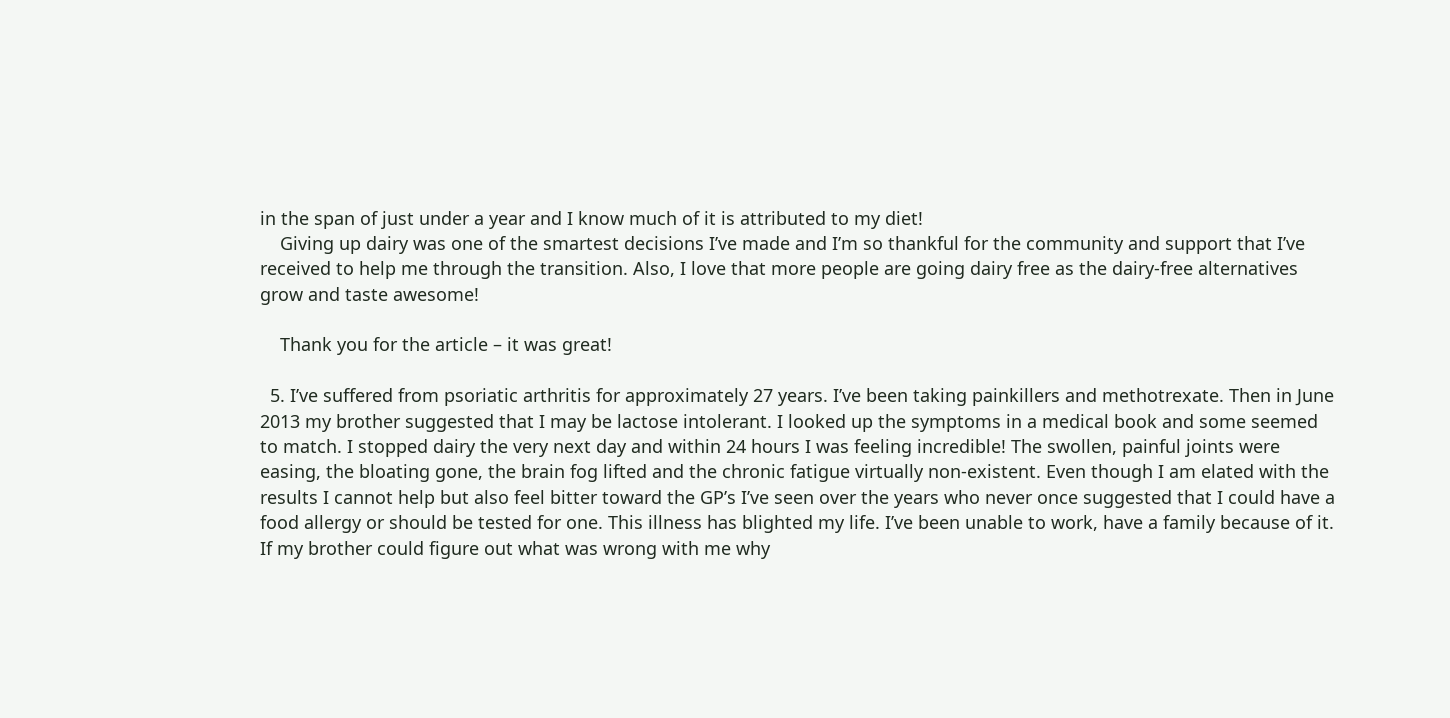in the span of just under a year and I know much of it is attributed to my diet!
    Giving up dairy was one of the smartest decisions I’ve made and I’m so thankful for the community and support that I’ve received to help me through the transition. Also, I love that more people are going dairy free as the dairy-free alternatives grow and taste awesome!

    Thank you for the article – it was great!

  5. I’ve suffered from psoriatic arthritis for approximately 27 years. I’ve been taking painkillers and methotrexate. Then in June 2013 my brother suggested that I may be lactose intolerant. I looked up the symptoms in a medical book and some seemed to match. I stopped dairy the very next day and within 24 hours I was feeling incredible! The swollen, painful joints were easing, the bloating gone, the brain fog lifted and the chronic fatigue virtually non-existent. Even though I am elated with the results I cannot help but also feel bitter toward the GP’s I’ve seen over the years who never once suggested that I could have a food allergy or should be tested for one. This illness has blighted my life. I’ve been unable to work, have a family because of it. If my brother could figure out what was wrong with me why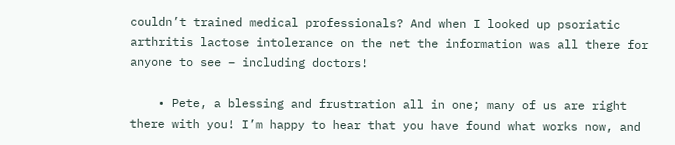couldn’t trained medical professionals? And when I looked up psoriatic arthritis lactose intolerance on the net the information was all there for anyone to see – including doctors!

    • Pete, a blessing and frustration all in one; many of us are right there with you! I’m happy to hear that you have found what works now, and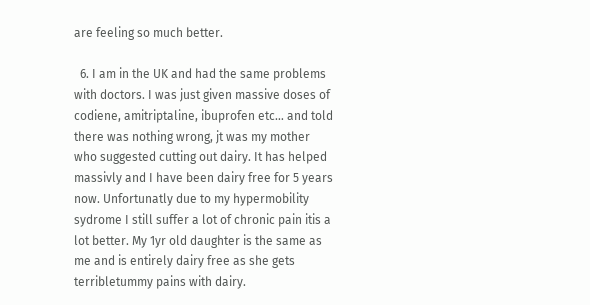are feeling so much better.

  6. I am in the UK and had the same problems with doctors. I was just given massive doses of codiene, amitriptaline, ibuprofen etc… and told there was nothing wrong, jt was my mother who suggested cutting out dairy. It has helped massivly and I have been dairy free for 5 years now. Unfortunatly due to my hypermobility sydrome I still suffer a lot of chronic pain itis a lot better. My 1yr old daughter is the same as me and is entirely dairy free as she gets terribletummy pains with dairy.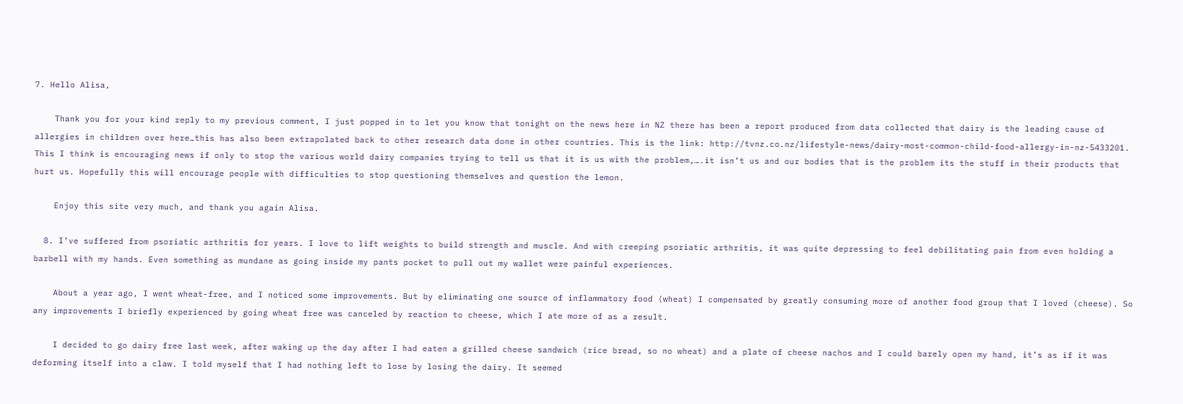7. Hello Alisa,

    Thank you for your kind reply to my previous comment, I just popped in to let you know that tonight on the news here in NZ there has been a report produced from data collected that dairy is the leading cause of allergies in children over here…this has also been extrapolated back to other research data done in other countries. This is the link: http://tvnz.co.nz/lifestyle-news/dairy-most-common-child-food-allergy-in-nz-5433201. This I think is encouraging news if only to stop the various world dairy companies trying to tell us that it is us with the problem,….it isn’t us and our bodies that is the problem its the stuff in their products that hurt us. Hopefully this will encourage people with difficulties to stop questioning themselves and question the lemon.

    Enjoy this site very much, and thank you again Alisa.

  8. I’ve suffered from psoriatic arthritis for years. I love to lift weights to build strength and muscle. And with creeping psoriatic arthritis, it was quite depressing to feel debilitating pain from even holding a barbell with my hands. Even something as mundane as going inside my pants pocket to pull out my wallet were painful experiences.

    About a year ago, I went wheat-free, and I noticed some improvements. But by eliminating one source of inflammatory food (wheat) I compensated by greatly consuming more of another food group that I loved (cheese). So any improvements I briefly experienced by going wheat free was canceled by reaction to cheese, which I ate more of as a result.

    I decided to go dairy free last week, after waking up the day after I had eaten a grilled cheese sandwich (rice bread, so no wheat) and a plate of cheese nachos and I could barely open my hand, it’s as if it was deforming itself into a claw. I told myself that I had nothing left to lose by losing the dairy. It seemed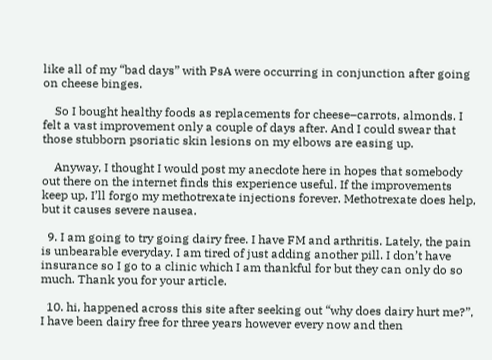like all of my “bad days” with PsA were occurring in conjunction after going on cheese binges.

    So I bought healthy foods as replacements for cheese–carrots, almonds. I felt a vast improvement only a couple of days after. And I could swear that those stubborn psoriatic skin lesions on my elbows are easing up.

    Anyway, I thought I would post my anecdote here in hopes that somebody out there on the internet finds this experience useful. If the improvements keep up, I’ll forgo my methotrexate injections forever. Methotrexate does help, but it causes severe nausea.

  9. I am going to try going dairy free. I have FM and arthritis. Lately, the pain is unbearable everyday. I am tired of just adding another pill. I don’t have insurance so I go to a clinic which I am thankful for but they can only do so much. Thank you for your article.

  10. hi, happened across this site after seeking out “why does dairy hurt me?”, I have been dairy free for three years however every now and then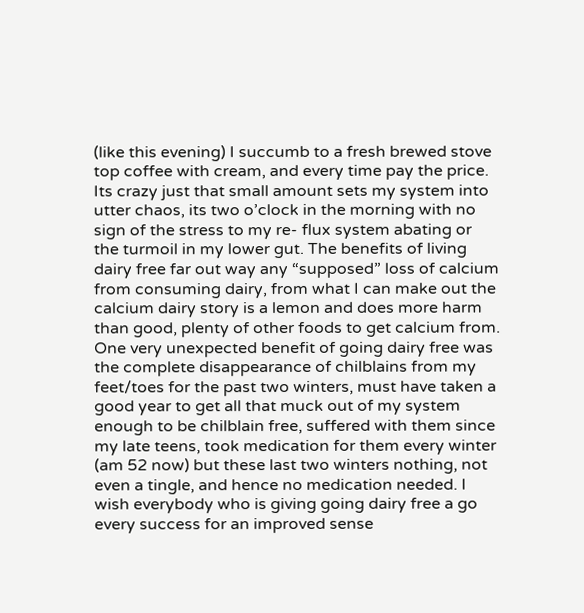(like this evening) I succumb to a fresh brewed stove top coffee with cream, and every time pay the price. Its crazy just that small amount sets my system into utter chaos, its two o’clock in the morning with no sign of the stress to my re- flux system abating or the turmoil in my lower gut. The benefits of living dairy free far out way any “supposed” loss of calcium from consuming dairy, from what I can make out the calcium dairy story is a lemon and does more harm than good, plenty of other foods to get calcium from. One very unexpected benefit of going dairy free was the complete disappearance of chilblains from my feet/toes for the past two winters, must have taken a good year to get all that muck out of my system enough to be chilblain free, suffered with them since my late teens, took medication for them every winter (am 52 now) but these last two winters nothing, not even a tingle, and hence no medication needed. I wish everybody who is giving going dairy free a go every success for an improved sense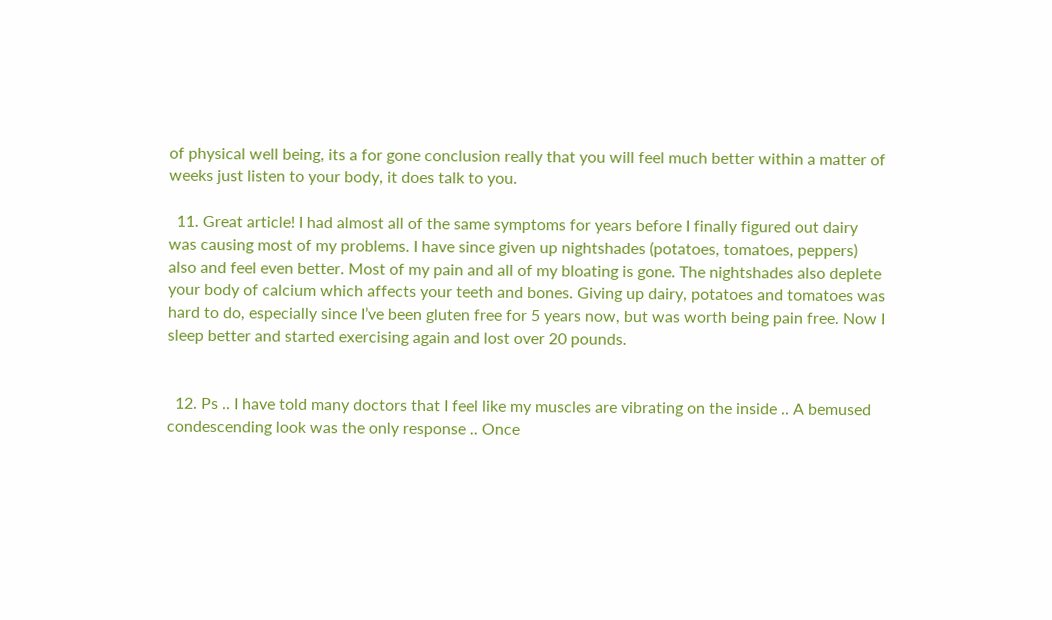of physical well being, its a for gone conclusion really that you will feel much better within a matter of weeks just listen to your body, it does talk to you.

  11. Great article! I had almost all of the same symptoms for years before I finally figured out dairy was causing most of my problems. I have since given up nightshades (potatoes, tomatoes, peppers) also and feel even better. Most of my pain and all of my bloating is gone. The nightshades also deplete your body of calcium which affects your teeth and bones. Giving up dairy, potatoes and tomatoes was hard to do, especially since I’ve been gluten free for 5 years now, but was worth being pain free. Now I sleep better and started exercising again and lost over 20 pounds.


  12. Ps .. I have told many doctors that I feel like my muscles are vibrating on the inside .. A bemused condescending look was the only response .. Once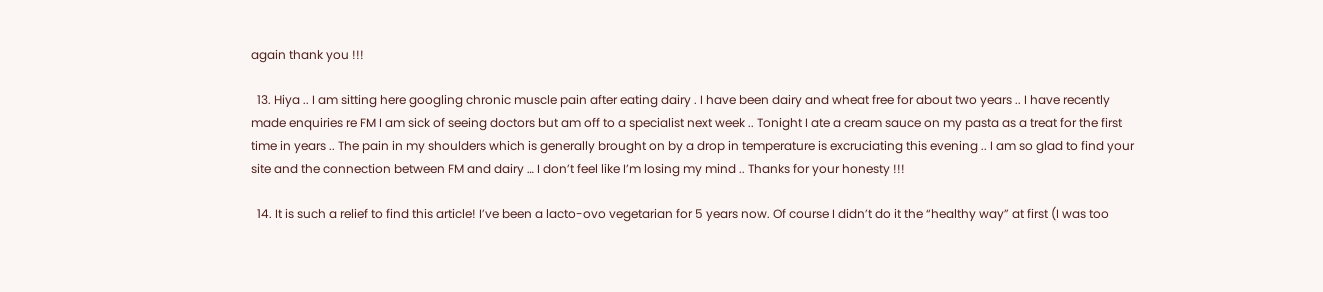again thank you !!!

  13. Hiya .. I am sitting here googling chronic muscle pain after eating dairy . I have been dairy and wheat free for about two years .. I have recently made enquiries re FM I am sick of seeing doctors but am off to a specialist next week .. Tonight I ate a cream sauce on my pasta as a treat for the first time in years .. The pain in my shoulders which is generally brought on by a drop in temperature is excruciating this evening .. I am so glad to find your site and the connection between FM and dairy … I don’t feel like I’m losing my mind .. Thanks for your honesty !!!

  14. It is such a relief to find this article! I’ve been a lacto-ovo vegetarian for 5 years now. Of course I didn’t do it the “healthy way” at first (I was too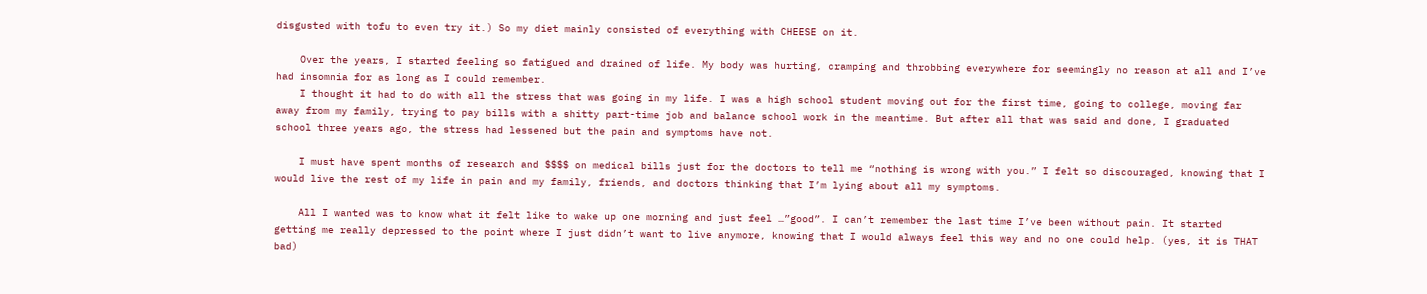disgusted with tofu to even try it.) So my diet mainly consisted of everything with CHEESE on it.

    Over the years, I started feeling so fatigued and drained of life. My body was hurting, cramping and throbbing everywhere for seemingly no reason at all and I’ve had insomnia for as long as I could remember.
    I thought it had to do with all the stress that was going in my life. I was a high school student moving out for the first time, going to college, moving far away from my family, trying to pay bills with a shitty part-time job and balance school work in the meantime. But after all that was said and done, I graduated school three years ago, the stress had lessened but the pain and symptoms have not.

    I must have spent months of research and $$$$ on medical bills just for the doctors to tell me “nothing is wrong with you.” I felt so discouraged, knowing that I would live the rest of my life in pain and my family, friends, and doctors thinking that I’m lying about all my symptoms.

    All I wanted was to know what it felt like to wake up one morning and just feel …”good”. I can’t remember the last time I’ve been without pain. It started getting me really depressed to the point where I just didn’t want to live anymore, knowing that I would always feel this way and no one could help. (yes, it is THAT bad)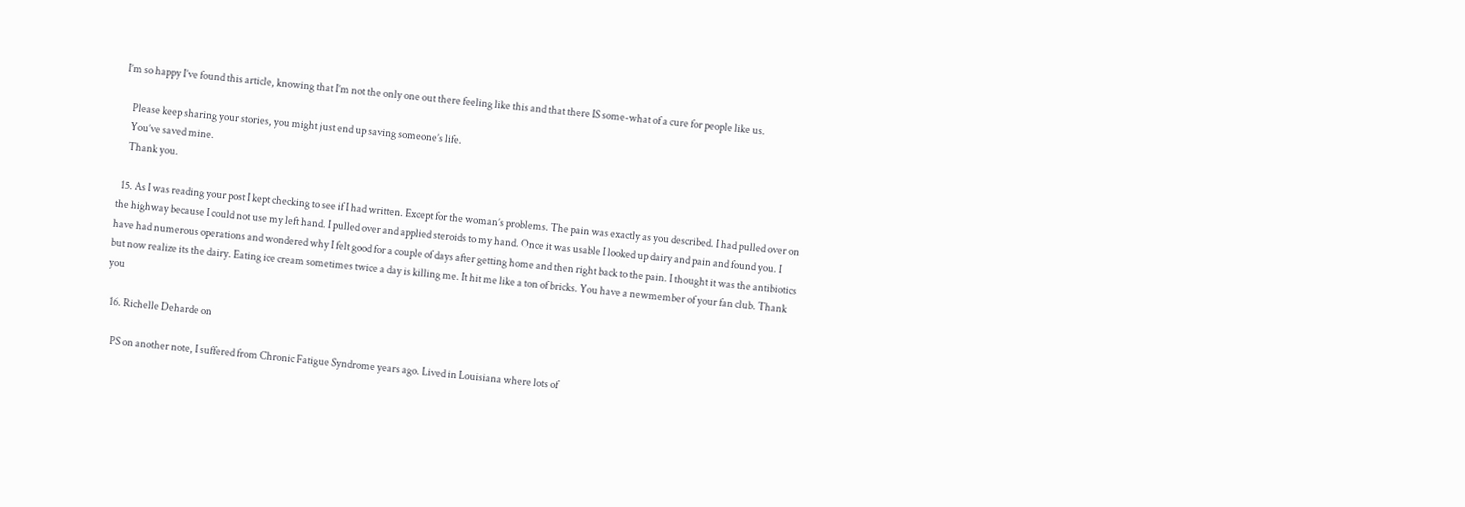I’m so happy I’ve found this article, knowing that I’m not the only one out there feeling like this and that there IS some-what of a cure for people like us.

    Please keep sharing your stories, you might just end up saving someone’s life.
    You’ve saved mine.
    Thank you.

  15. As I was reading your post I kept checking to see if I had written. Except for the woman’s problems. The pain was exactly as you described. I had pulled over on the highway because I could not use my left hand. I pulled over and applied steroids to my hand. Once it was usable I looked up dairy and pain and found you. I have had numerous operations and wondered why I felt good for a couple of days after getting home and then right back to the pain. I thought it was the antibiotics but now realize its the dairy. Eating ice cream sometimes twice a day is killing me. It hit me like a ton of bricks. You have a newmember of your fan club. Thank you

  16. Richelle Deharde on

    PS on another note, I suffered from Chronic Fatigue Syndrome years ago. Lived in Louisiana where lots of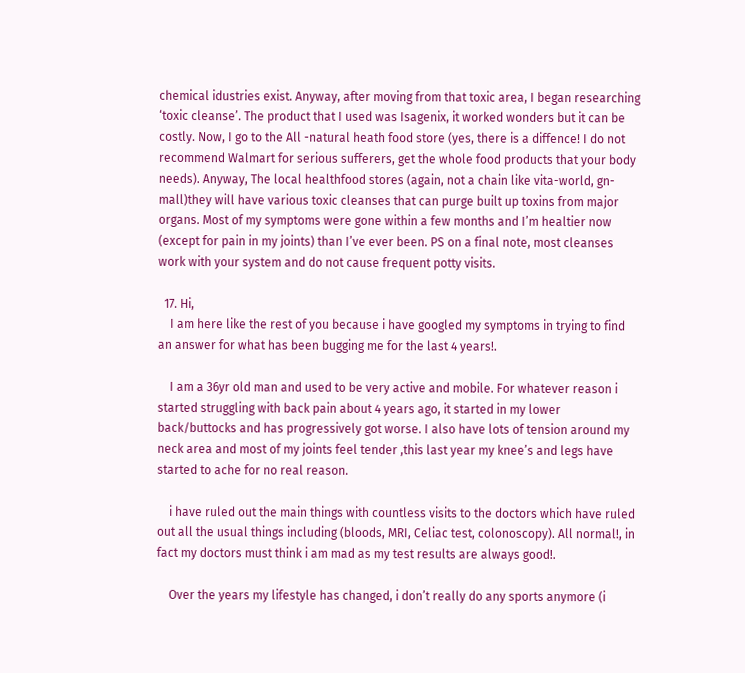chemical idustries exist. Anyway, after moving from that toxic area, I began researching ‘toxic cleanse’. The product that I used was Isagenix, it worked wonders but it can be costly. Now, I go to the All -natural heath food store (yes, there is a diffence! I do not recommend Walmart for serious sufferers, get the whole food products that your body needs). Anyway, The local healthfood stores (again, not a chain like vita-world, gn-mall)they will have various toxic cleanses that can purge built up toxins from major organs. Most of my symptoms were gone within a few months and I’m healtier now (except for pain in my joints) than I’ve ever been. PS on a final note, most cleanses work with your system and do not cause frequent potty visits.

  17. Hi,
    I am here like the rest of you because i have googled my symptoms in trying to find an answer for what has been bugging me for the last 4 years!.

    I am a 36yr old man and used to be very active and mobile. For whatever reason i started struggling with back pain about 4 years ago, it started in my lower back/buttocks and has progressively got worse. I also have lots of tension around my neck area and most of my joints feel tender ,this last year my knee’s and legs have started to ache for no real reason.

    i have ruled out the main things with countless visits to the doctors which have ruled out all the usual things including (bloods, MRI, Celiac test, colonoscopy). All normal!, in fact my doctors must think i am mad as my test results are always good!.

    Over the years my lifestyle has changed, i don’t really do any sports anymore (i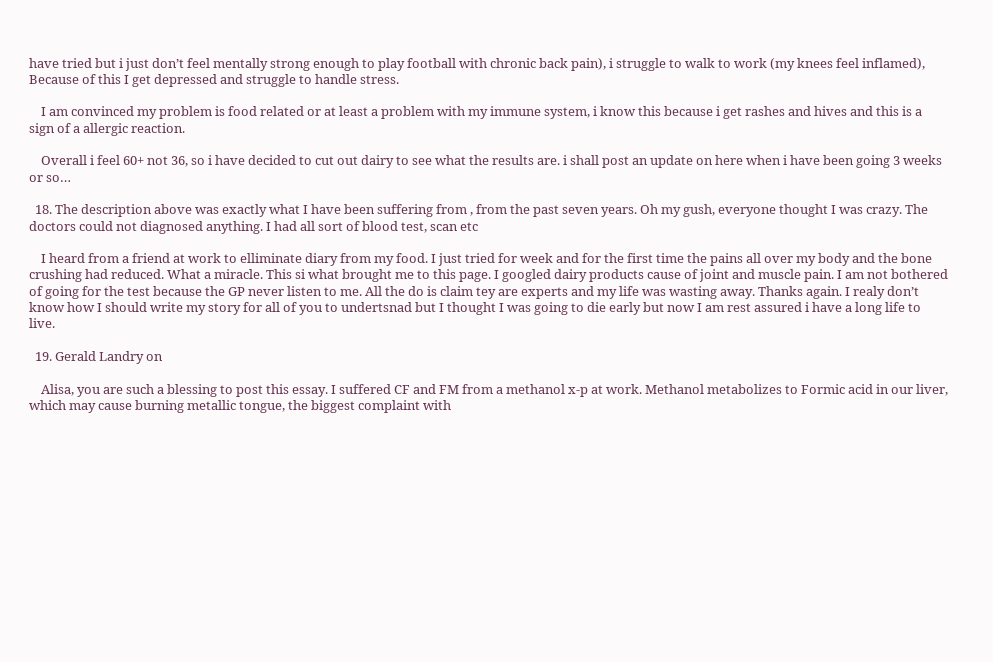have tried but i just don’t feel mentally strong enough to play football with chronic back pain), i struggle to walk to work (my knees feel inflamed), Because of this I get depressed and struggle to handle stress.

    I am convinced my problem is food related or at least a problem with my immune system, i know this because i get rashes and hives and this is a sign of a allergic reaction.

    Overall i feel 60+ not 36, so i have decided to cut out dairy to see what the results are. i shall post an update on here when i have been going 3 weeks or so…

  18. The description above was exactly what I have been suffering from , from the past seven years. Oh my gush, everyone thought I was crazy. The doctors could not diagnosed anything. I had all sort of blood test, scan etc

    I heard from a friend at work to elliminate diary from my food. I just tried for week and for the first time the pains all over my body and the bone crushing had reduced. What a miracle. This si what brought me to this page. I googled dairy products cause of joint and muscle pain. I am not bothered of going for the test because the GP never listen to me. All the do is claim tey are experts and my life was wasting away. Thanks again. I realy don’t know how I should write my story for all of you to undertsnad but I thought I was going to die early but now I am rest assured i have a long life to live.

  19. Gerald Landry on

    Alisa, you are such a blessing to post this essay. I suffered CF and FM from a methanol x-p at work. Methanol metabolizes to Formic acid in our liver, which may cause burning metallic tongue, the biggest complaint with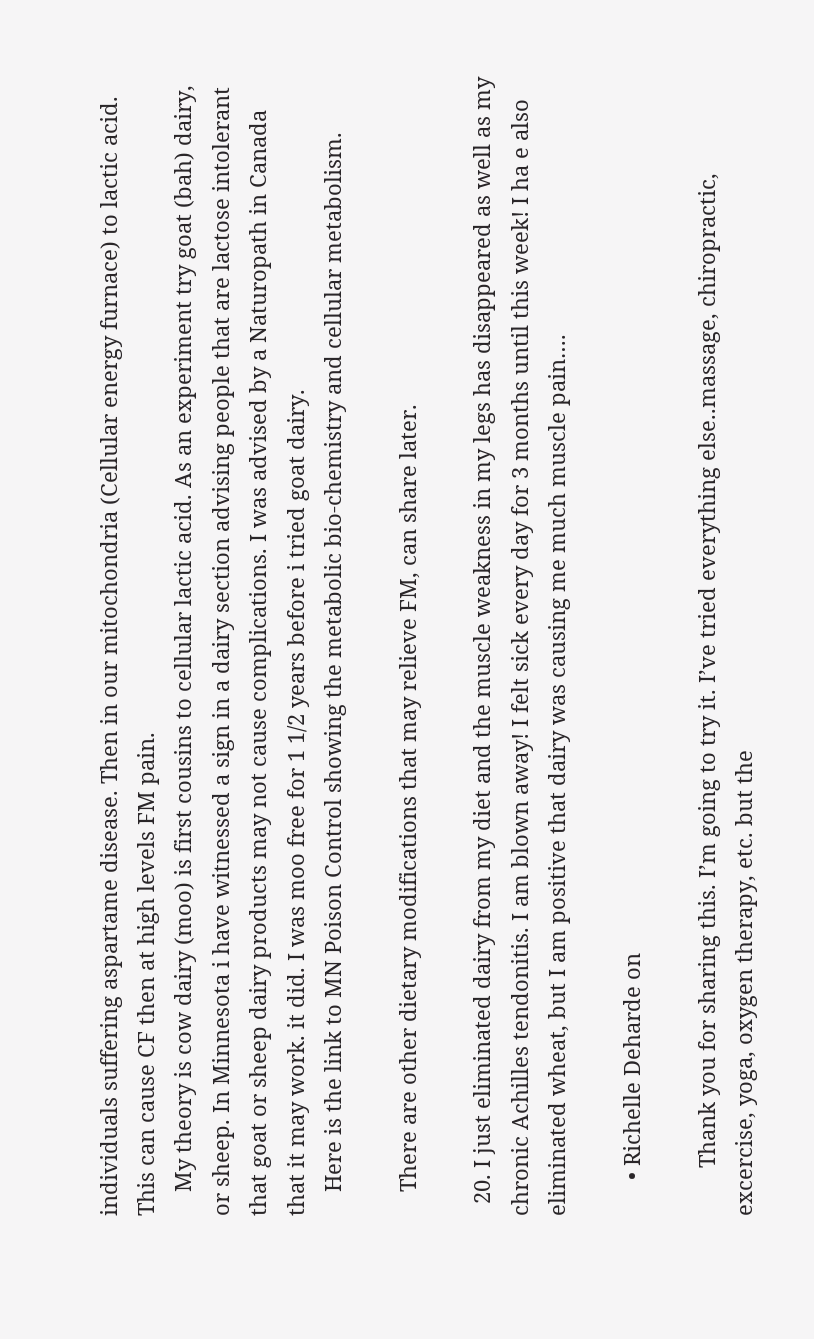individuals suffering aspartame disease. Then in our mitochondria (Cellular energy furnace) to lactic acid. This can cause CF then at high levels FM pain.
    My theory is cow dairy (moo) is first cousins to cellular lactic acid. As an experiment try goat (bah) dairy, or sheep. In Minnesota i have witnessed a sign in a dairy section advising people that are lactose intolerant that goat or sheep dairy products may not cause complications. I was advised by a Naturopath in Canada that it may work. it did. I was moo free for 1 1/2 years before i tried goat dairy.
    Here is the link to MN Poison Control showing the metabolic bio-chemistry and cellular metabolism.

    There are other dietary modifications that may relieve FM, can share later.

  20. I just eliminated dairy from my diet and the muscle weakness in my legs has disappeared as well as my chronic Achilles tendonitis. I am blown away! I felt sick every day for 3 months until this week! I ha e also eliminated wheat, but I am positive that dairy was causing me much muscle pain….

      • Richelle Deharde on

        Thank you for sharing this. I’m going to try it. I’ve tried everything else..massage, chiropractic, excercise, yoga, oxygen therapy, etc. but the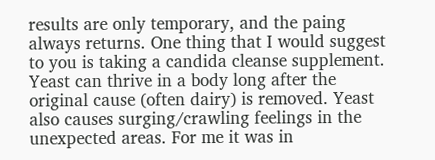results are only temporary, and the paing always returns. One thing that I would suggest to you is taking a candida cleanse supplement. Yeast can thrive in a body long after the original cause (often dairy) is removed. Yeast also causes surging/crawling feelings in the unexpected areas. For me it was in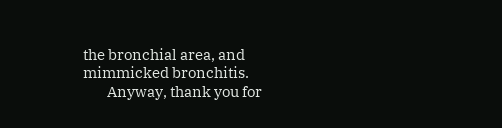the bronchial area, and mimmicked bronchitis.
        Anyway, thank you for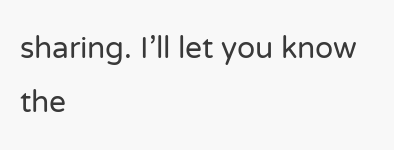sharing. I’ll let you know the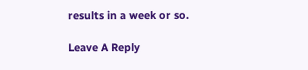results in a week or so.

Leave A Reply